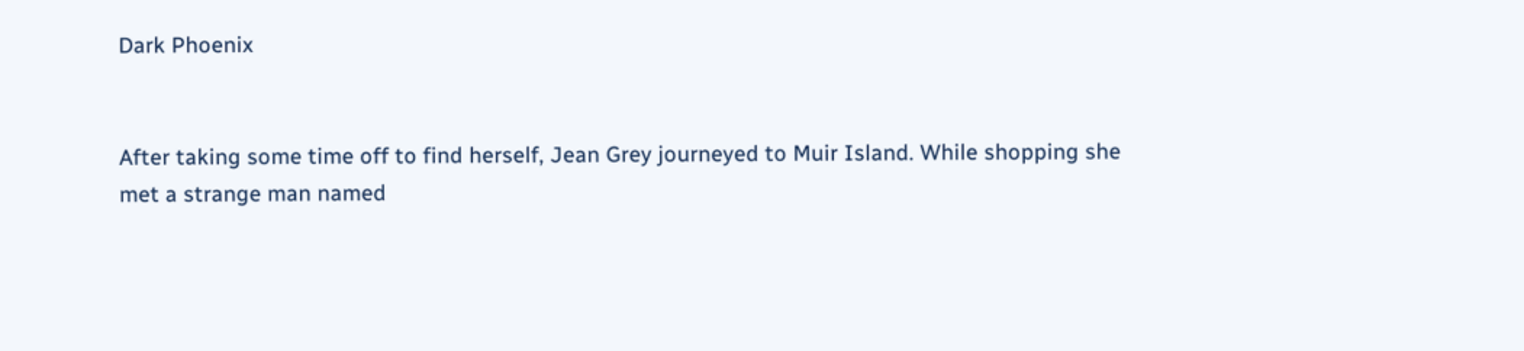Dark Phoenix


After taking some time off to find herself, Jean Grey journeyed to Muir Island. While shopping she met a strange man named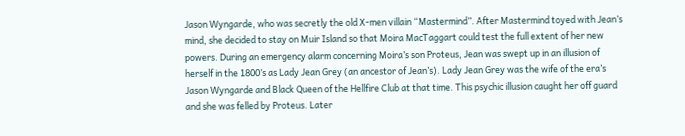Jason Wyngarde, who was secretly the old X-men villain “Mastermind”. After Mastermind toyed with Jean’s mind, she decided to stay on Muir Island so that Moira MacTaggart could test the full extent of her new powers. During an emergency alarm concerning Moira’s son Proteus, Jean was swept up in an illusion of herself in the 1800’s as Lady Jean Grey (an ancestor of Jean’s). Lady Jean Grey was the wife of the era’s Jason Wyngarde and Black Queen of the Hellfire Club at that time. This psychic illusion caught her off guard and she was felled by Proteus. Later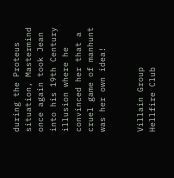during the Proteus situation, Mastermind once again took Jean into his 19th Century illusion where he convinced her that a cruel game of manhunt was her own idea!


Villain Group
Hellfire Club